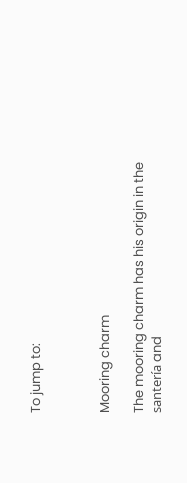To jump to:



Mooring charm

The mooring charm has his origin in the santería and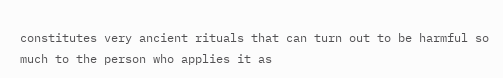constitutes very ancient rituals that can turn out to be harmful so much to the person who applies it as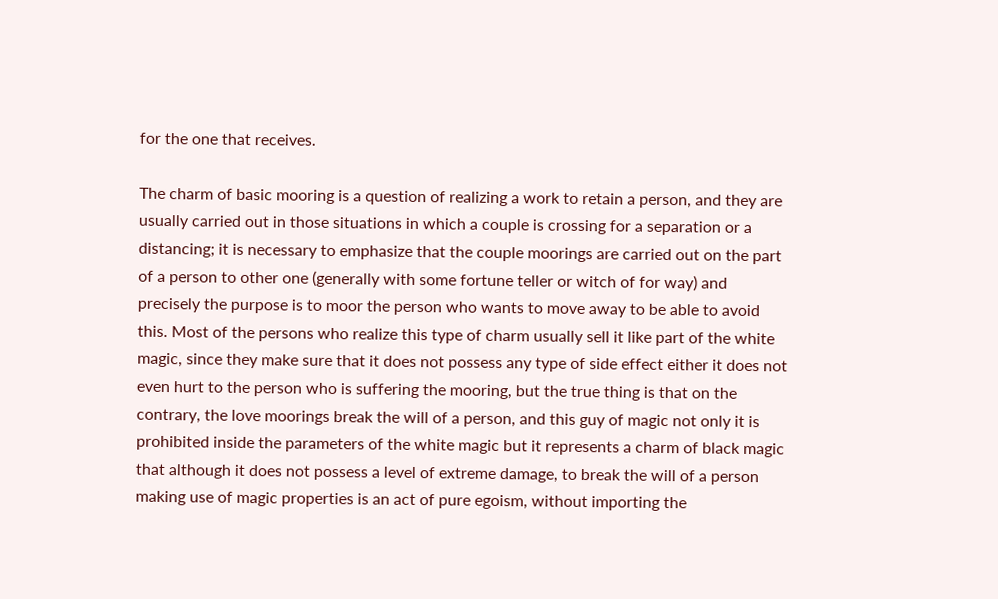for the one that receives.

The charm of basic mooring is a question of realizing a work to retain a person, and they are usually carried out in those situations in which a couple is crossing for a separation or a distancing; it is necessary to emphasize that the couple moorings are carried out on the part of a person to other one (generally with some fortune teller or witch of for way) and precisely the purpose is to moor the person who wants to move away to be able to avoid this. Most of the persons who realize this type of charm usually sell it like part of the white magic, since they make sure that it does not possess any type of side effect either it does not even hurt to the person who is suffering the mooring, but the true thing is that on the contrary, the love moorings break the will of a person, and this guy of magic not only it is prohibited inside the parameters of the white magic but it represents a charm of black magic that although it does not possess a level of extreme damage, to break the will of a person making use of magic properties is an act of pure egoism, without importing the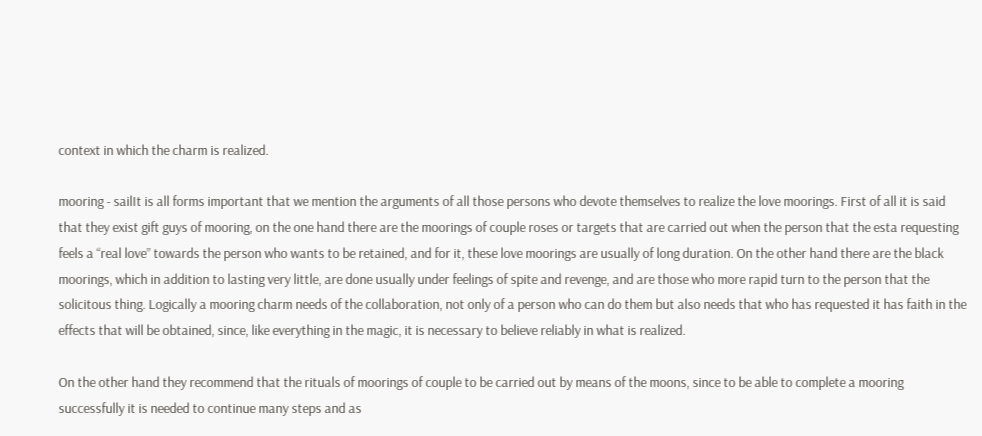context in which the charm is realized.

mooring - sailIt is all forms important that we mention the arguments of all those persons who devote themselves to realize the love moorings. First of all it is said that they exist gift guys of mooring, on the one hand there are the moorings of couple roses or targets that are carried out when the person that the esta requesting feels a “real love” towards the person who wants to be retained, and for it, these love moorings are usually of long duration. On the other hand there are the black moorings, which in addition to lasting very little, are done usually under feelings of spite and revenge, and are those who more rapid turn to the person that the solicitous thing. Logically a mooring charm needs of the collaboration, not only of a person who can do them but also needs that who has requested it has faith in the effects that will be obtained, since, like everything in the magic, it is necessary to believe reliably in what is realized.

On the other hand they recommend that the rituals of moorings of couple to be carried out by means of the moons, since to be able to complete a mooring successfully it is needed to continue many steps and as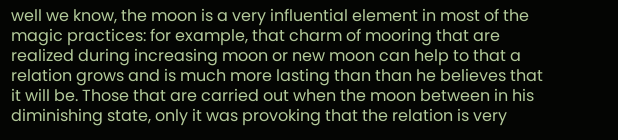well we know, the moon is a very influential element in most of the magic practices: for example, that charm of mooring that are realized during increasing moon or new moon can help to that a relation grows and is much more lasting than than he believes that it will be. Those that are carried out when the moon between in his diminishing state, only it was provoking that the relation is very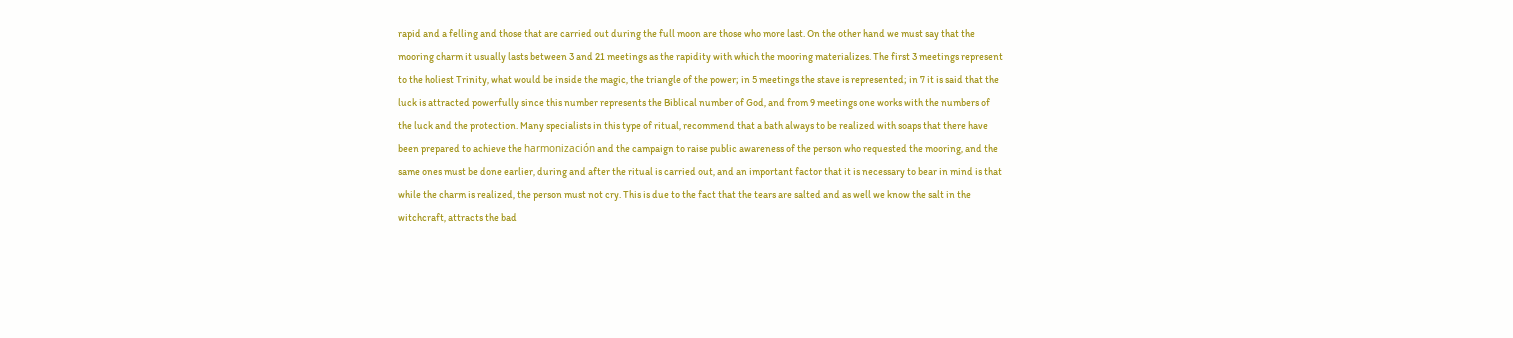rapid and a felling and those that are carried out during the full moon are those who more last. On the other hand we must say that the mooring charm it usually lasts between 3 and 21 meetings as the rapidity with which the mooring materializes. The first 3 meetings represent to the holiest Trinity, what would be inside the magic, the triangle of the power; in 5 meetings the stave is represented; in 7 it is said that the luck is attracted powerfully since this number represents the Biblical number of God, and from 9 meetings one works with the numbers of the luck and the protection. Many specialists in this type of ritual, recommend that a bath always to be realized with soaps that there have been prepared to achieve the harmonización and the campaign to raise public awareness of the person who requested the mooring, and the same ones must be done earlier, during and after the ritual is carried out, and an important factor that it is necessary to bear in mind is that while the charm is realized, the person must not cry. This is due to the fact that the tears are salted and as well we know the salt in the witchcraft, attracts the bad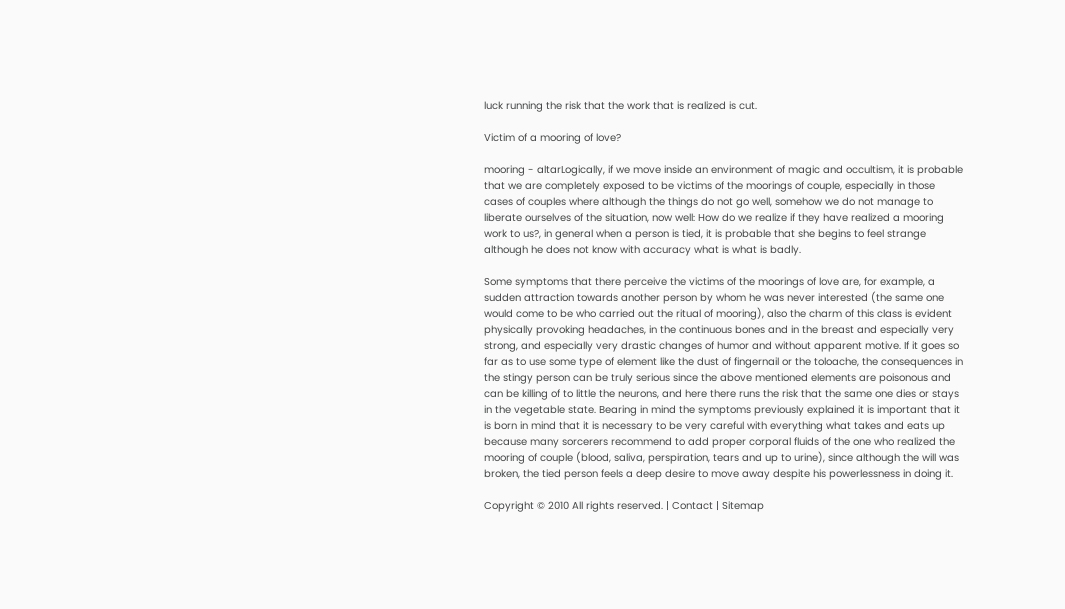luck running the risk that the work that is realized is cut.

Victim of a mooring of love?

mooring - altarLogically, if we move inside an environment of magic and occultism, it is probable that we are completely exposed to be victims of the moorings of couple, especially in those cases of couples where although the things do not go well, somehow we do not manage to liberate ourselves of the situation, now well: How do we realize if they have realized a mooring work to us?, in general when a person is tied, it is probable that she begins to feel strange although he does not know with accuracy what is what is badly.

Some symptoms that there perceive the victims of the moorings of love are, for example, a sudden attraction towards another person by whom he was never interested (the same one would come to be who carried out the ritual of mooring), also the charm of this class is evident physically provoking headaches, in the continuous bones and in the breast and especially very strong, and especially very drastic changes of humor and without apparent motive. If it goes so far as to use some type of element like the dust of fingernail or the toloache, the consequences in the stingy person can be truly serious since the above mentioned elements are poisonous and can be killing of to little the neurons, and here there runs the risk that the same one dies or stays in the vegetable state. Bearing in mind the symptoms previously explained it is important that it is born in mind that it is necessary to be very careful with everything what takes and eats up because many sorcerers recommend to add proper corporal fluids of the one who realized the mooring of couple (blood, saliva, perspiration, tears and up to urine), since although the will was broken, the tied person feels a deep desire to move away despite his powerlessness in doing it.

Copyright © 2010 All rights reserved. | Contact | Sitemap